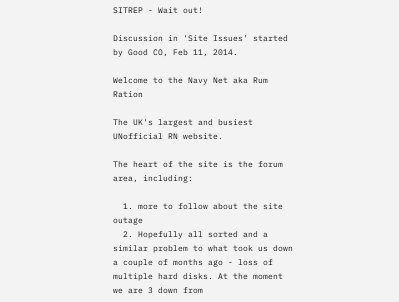SITREP - Wait out!

Discussion in 'Site Issues' started by Good CO, Feb 11, 2014.

Welcome to the Navy Net aka Rum Ration

The UK's largest and busiest UNofficial RN website.

The heart of the site is the forum area, including:

  1. more to follow about the site outage
  2. Hopefully all sorted and a similar problem to what took us down a couple of months ago - loss of multiple hard disks. At the moment we are 3 down from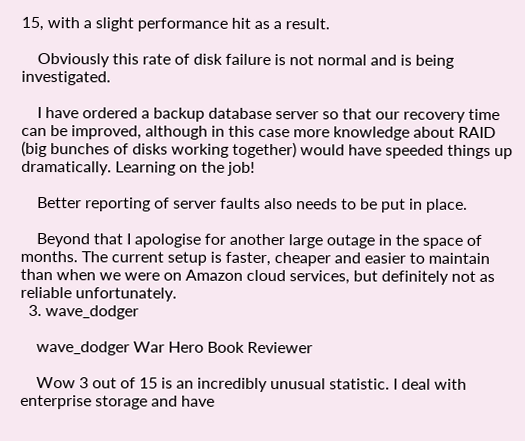15, with a slight performance hit as a result.

    Obviously this rate of disk failure is not normal and is being investigated.

    I have ordered a backup database server so that our recovery time can be improved, although in this case more knowledge about RAID (big bunches of disks working together) would have speeded things up dramatically. Learning on the job!

    Better reporting of server faults also needs to be put in place.

    Beyond that I apologise for another large outage in the space of months. The current setup is faster, cheaper and easier to maintain than when we were on Amazon cloud services, but definitely not as reliable unfortunately.
  3. wave_dodger

    wave_dodger War Hero Book Reviewer

    Wow 3 out of 15 is an incredibly unusual statistic. I deal with enterprise storage and have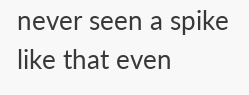never seen a spike like that even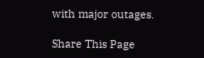with major outages.

Share This Page